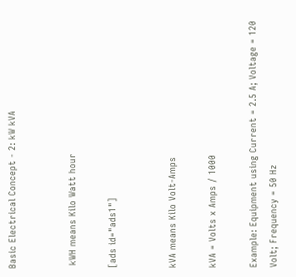Basic Electrical Concept - 2: kW kVA


 kWH means Kilo Watt hour

[ads id="ads1"]


kVA means Kilo Volt-Amps

kVA = Volts x Amps / 1000

Example: Equipment using Current = 2.5 A; Voltage = 120 Volt; Frequency = 50 Hz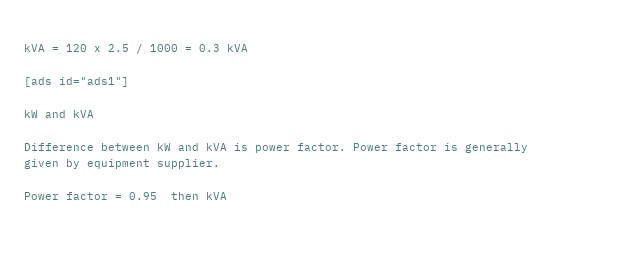kVA = 120 x 2.5 / 1000 = 0.3 kVA

[ads id="ads1"]

kW and kVA

Difference between kW and kVA is power factor. Power factor is generally given by equipment supplier.

Power factor = 0.95  then kVA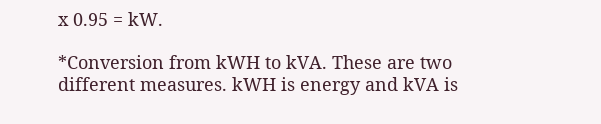x 0.95 = kW.

*Conversion from kWH to kVA. These are two different measures. kWH is energy and kVA is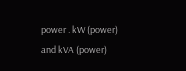power . kW (power) and kVA (power)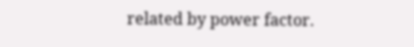related by power factor.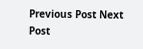Previous Post Next Post